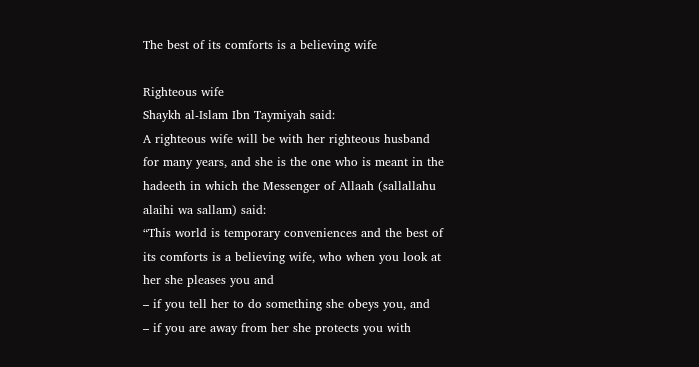The best of its comforts is a believing wife

Righteous wife
Shaykh al-Islam Ibn Taymiyah said:
A righteous wife will be with her righteous husband for many years, and she is the one who is meant in the hadeeth in which the Messenger of Allaah (sallallahu alaihi wa sallam) said:
“This world is temporary conveniences and the best of its comforts is a believing wife, who when you look at her she pleases you and
– if you tell her to do something she obeys you, and
– if you are away from her she protects you with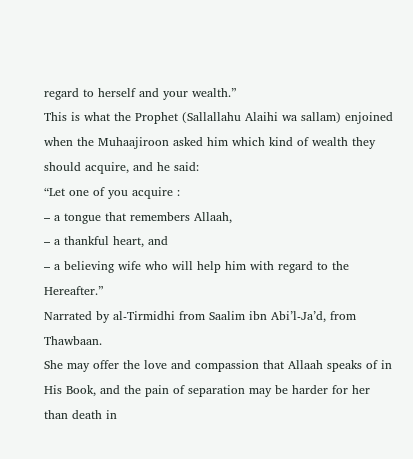regard to herself and your wealth.”
This is what the Prophet (Sallallahu Alaihi wa sallam) enjoined when the Muhaajiroon asked him which kind of wealth they should acquire, and he said:
“Let one of you acquire :
– a tongue that remembers Allaah,
– a thankful heart, and
– a believing wife who will help him with regard to the Hereafter.”
Narrated by al-Tirmidhi from Saalim ibn Abi’l-Ja’d, from Thawbaan.
She may offer the love and compassion that Allaah speaks of in His Book, and the pain of separation may be harder for her than death in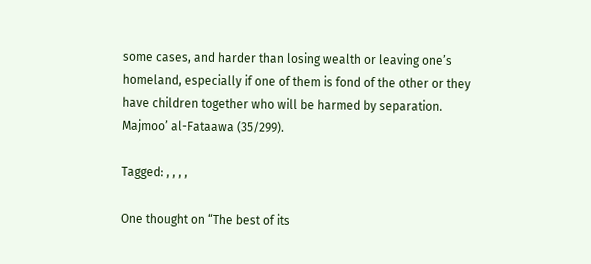some cases, and harder than losing wealth or leaving one’s homeland, especially if one of them is fond of the other or they have children together who will be harmed by separation.
Majmoo’ al-Fataawa (35/299).

Tagged: , , , ,

One thought on “The best of its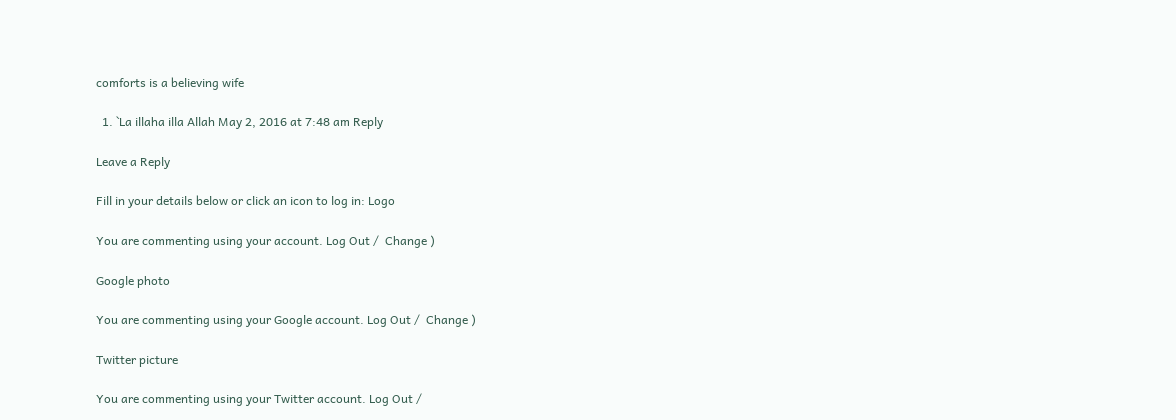comforts is a believing wife

  1. `La illaha illa Allah May 2, 2016 at 7:48 am Reply

Leave a Reply

Fill in your details below or click an icon to log in: Logo

You are commenting using your account. Log Out /  Change )

Google photo

You are commenting using your Google account. Log Out /  Change )

Twitter picture

You are commenting using your Twitter account. Log Out /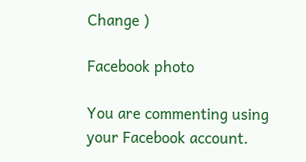Change )

Facebook photo

You are commenting using your Facebook account.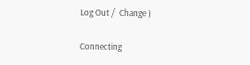Log Out /  Change )

Connecting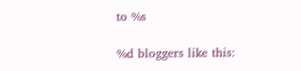to %s

%d bloggers like this: